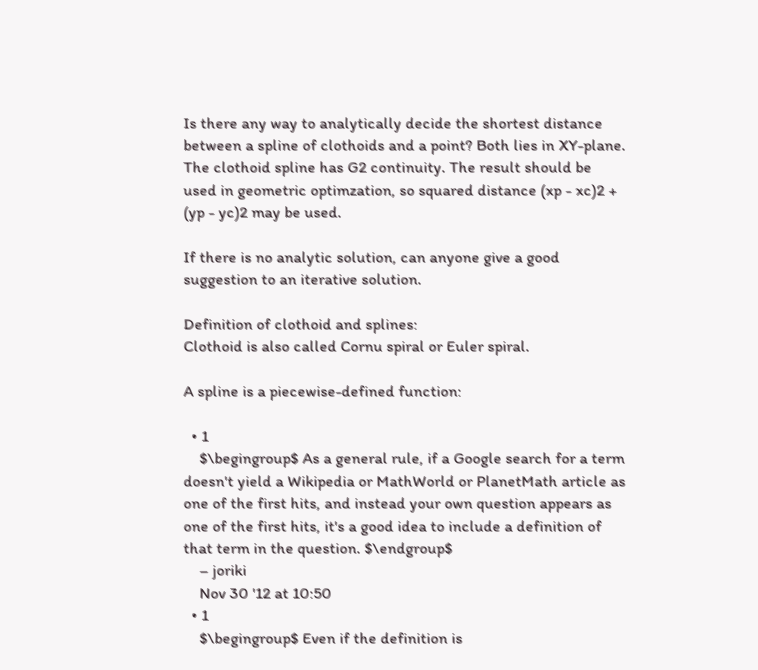Is there any way to analytically decide the shortest distance between a spline of clothoids and a point? Both lies in XY-plane. The clothoid spline has G2 continuity. The result should be used in geometric optimzation, so squared distance (xp - xc)2 + (yp - yc)2 may be used.

If there is no analytic solution, can anyone give a good suggestion to an iterative solution.

Definition of clothoid and splines:
Clothoid is also called Cornu spiral or Euler spiral.

A spline is a piecewise-defined function:

  • 1
    $\begingroup$ As a general rule, if a Google search for a term doesn't yield a Wikipedia or MathWorld or PlanetMath article as one of the first hits, and instead your own question appears as one of the first hits, it's a good idea to include a definition of that term in the question. $\endgroup$
    – joriki
    Nov 30 '12 at 10:50
  • 1
    $\begingroup$ Even if the definition is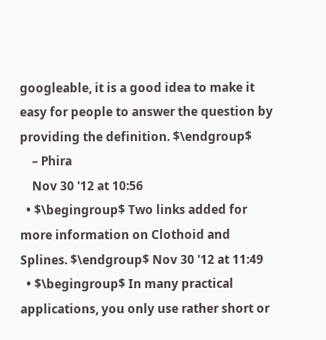googleable, it is a good idea to make it easy for people to answer the question by providing the definition. $\endgroup$
    – Phira
    Nov 30 '12 at 10:56
  • $\begingroup$ Two links added for more information on Clothoid and Splines. $\endgroup$ Nov 30 '12 at 11:49
  • $\begingroup$ In many practical applications, you only use rather short or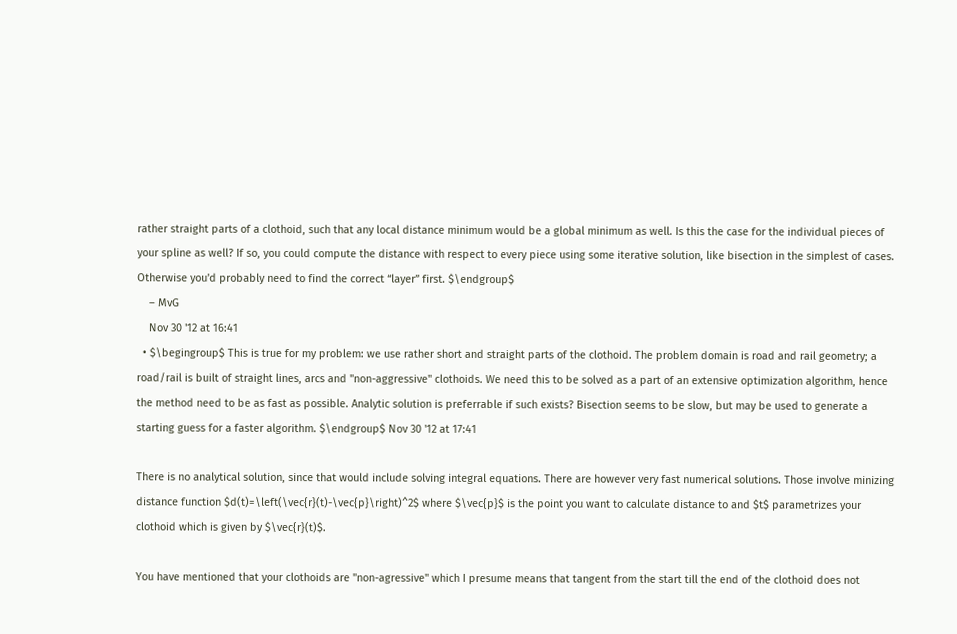rather straight parts of a clothoid, such that any local distance minimum would be a global minimum as well. Is this the case for the individual pieces of your spline as well? If so, you could compute the distance with respect to every piece using some iterative solution, like bisection in the simplest of cases. Otherwise you'd probably need to find the correct “layer” first. $\endgroup$
    – MvG
    Nov 30 '12 at 16:41
  • $\begingroup$ This is true for my problem: we use rather short and straight parts of the clothoid. The problem domain is road and rail geometry; a road/rail is built of straight lines, arcs and "non-aggressive" clothoids. We need this to be solved as a part of an extensive optimization algorithm, hence the method need to be as fast as possible. Analytic solution is preferrable if such exists? Bisection seems to be slow, but may be used to generate a starting guess for a faster algorithm. $\endgroup$ Nov 30 '12 at 17:41

There is no analytical solution, since that would include solving integral equations. There are however very fast numerical solutions. Those involve minizing distance function $d(t)=\left(\vec{r}(t)-\vec{p}\right)^2$ where $\vec{p}$ is the point you want to calculate distance to and $t$ parametrizes your clothoid which is given by $\vec{r}(t)$.

You have mentioned that your clothoids are "non-agressive" which I presume means that tangent from the start till the end of the clothoid does not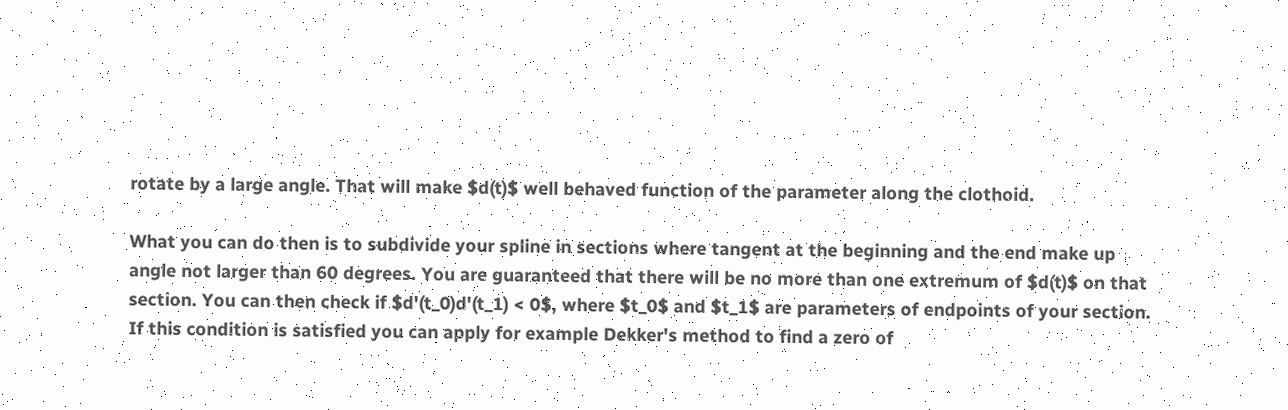rotate by a large angle. That will make $d(t)$ well behaved function of the parameter along the clothoid.

What you can do then is to subdivide your spline in sections where tangent at the beginning and the end make up angle not larger than 60 degrees. You are guaranteed that there will be no more than one extremum of $d(t)$ on that section. You can then check if $d'(t_0)d'(t_1) < 0$, where $t_0$ and $t_1$ are parameters of endpoints of your section. If this condition is satisfied you can apply for example Dekker's method to find a zero of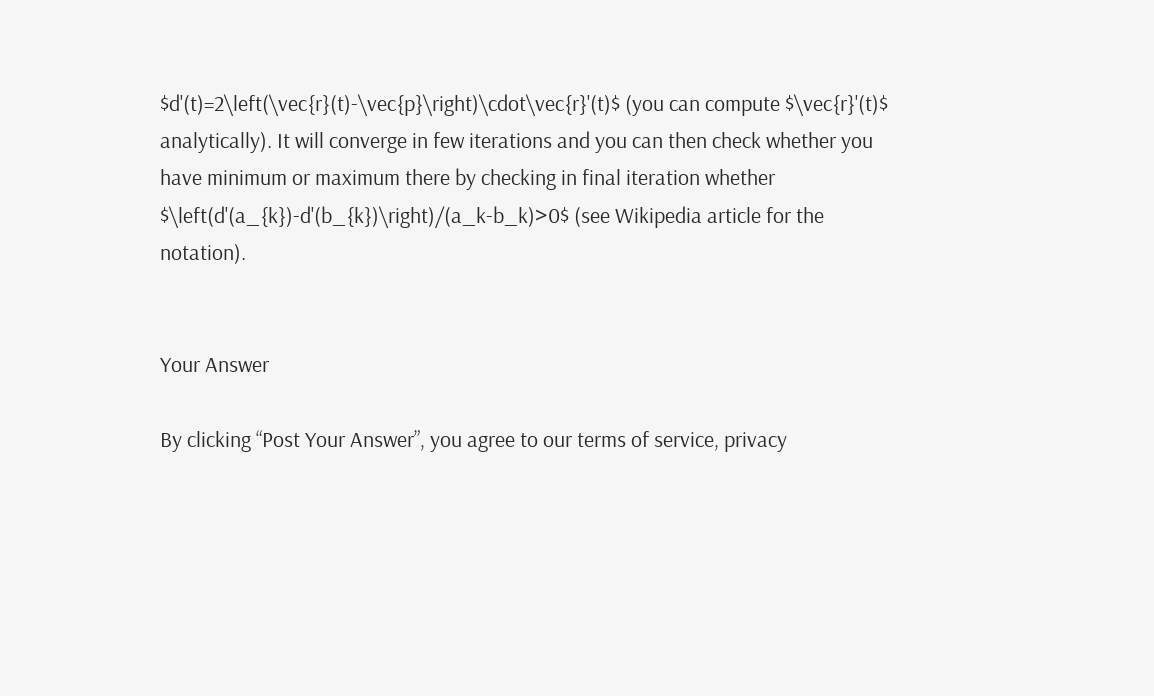$d'(t)=2\left(\vec{r}(t)-\vec{p}\right)\cdot\vec{r}'(t)$ (you can compute $\vec{r}'(t)$ analytically). It will converge in few iterations and you can then check whether you have minimum or maximum there by checking in final iteration whether $\left(d'(a_{k})-d'(b_{k})\right)/(a_k-b_k)>0$ (see Wikipedia article for the notation).


Your Answer

By clicking “Post Your Answer”, you agree to our terms of service, privacy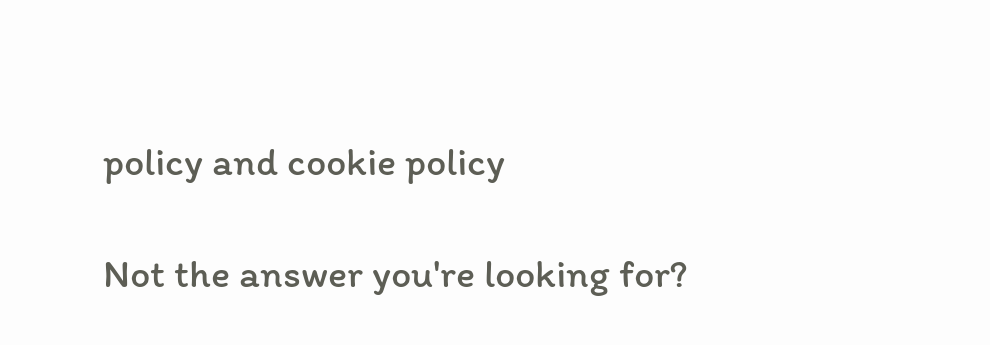policy and cookie policy

Not the answer you're looking for?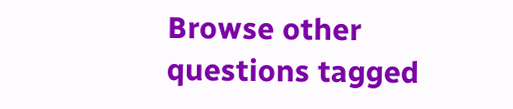Browse other questions tagged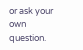or ask your own question.